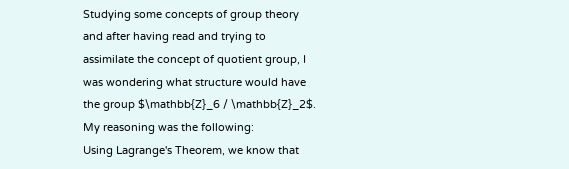Studying some concepts of group theory and after having read and trying to assimilate the concept of quotient group, I was wondering what structure would have the group $\mathbb{Z}_6 / \mathbb{Z}_2$. My reasoning was the following:
Using Lagrange's Theorem, we know that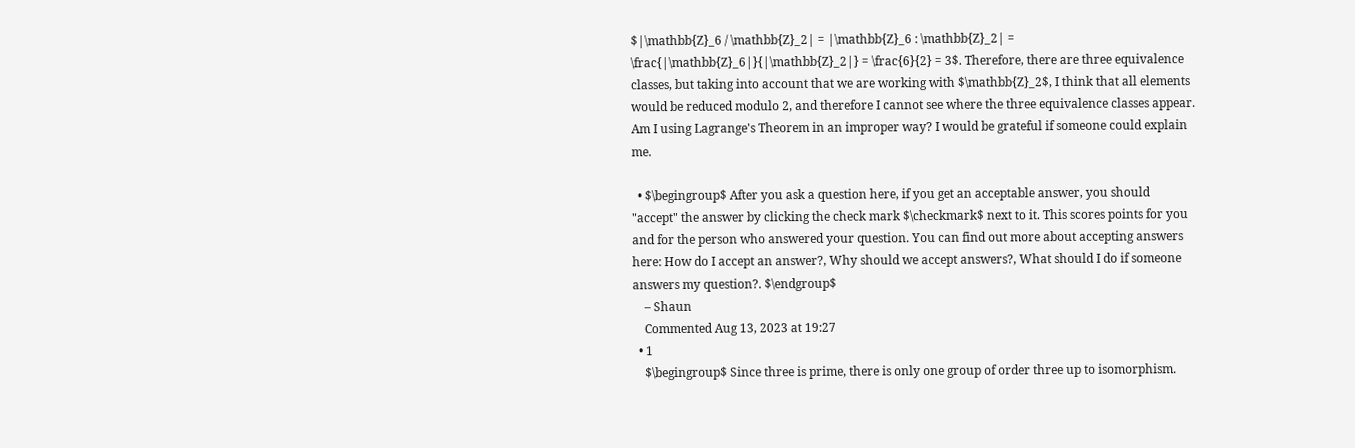$|\mathbb{Z}_6 / \mathbb{Z}_2| = |\mathbb{Z}_6 : \mathbb{Z}_2| = \frac{|\mathbb{Z}_6|}{|\mathbb{Z}_2|} = \frac{6}{2} = 3$. Therefore, there are three equivalence classes, but taking into account that we are working with $\mathbb{Z}_2$, I think that all elements would be reduced modulo 2, and therefore I cannot see where the three equivalence classes appear. Am I using Lagrange's Theorem in an improper way? I would be grateful if someone could explain me.

  • $\begingroup$ After you ask a question here, if you get an acceptable answer, you should "accept" the answer by clicking the check mark $\checkmark$ next to it. This scores points for you and for the person who answered your question. You can find out more about accepting answers here: How do I accept an answer?, Why should we accept answers?, What should I do if someone answers my question?. $\endgroup$
    – Shaun
    Commented Aug 13, 2023 at 19:27
  • 1
    $\begingroup$ Since three is prime, there is only one group of order three up to isomorphism.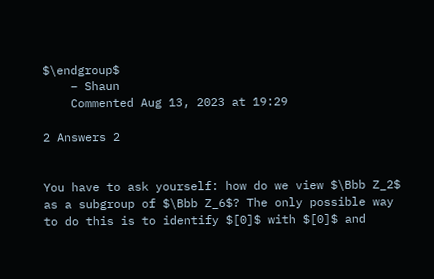$\endgroup$
    – Shaun
    Commented Aug 13, 2023 at 19:29

2 Answers 2


You have to ask yourself: how do we view $\Bbb Z_2$ as a subgroup of $\Bbb Z_6$? The only possible way to do this is to identify $[0]$ with $[0]$ and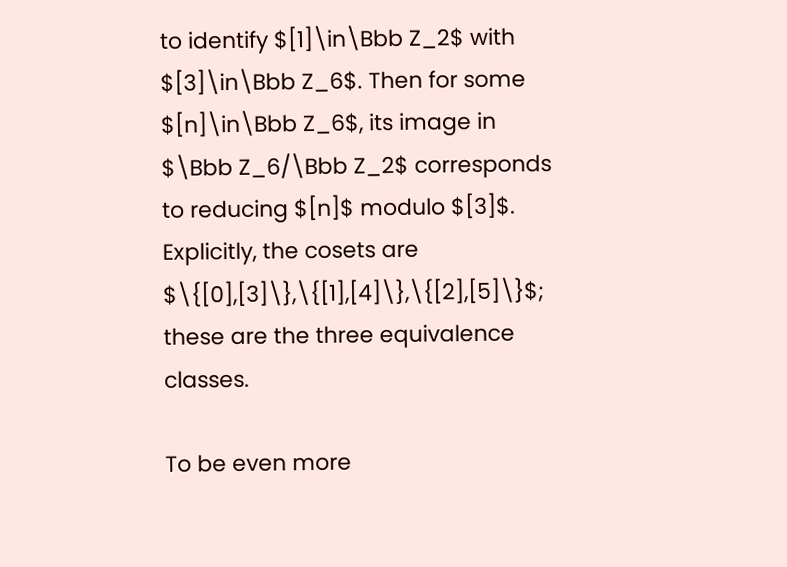to identify $[1]\in\Bbb Z_2$ with $[3]\in\Bbb Z_6$. Then for some $[n]\in\Bbb Z_6$, its image in $\Bbb Z_6/\Bbb Z_2$ corresponds to reducing $[n]$ modulo $[3]$. Explicitly, the cosets are $\{[0],[3]\},\{[1],[4]\},\{[2],[5]\}$; these are the three equivalence classes.

To be even more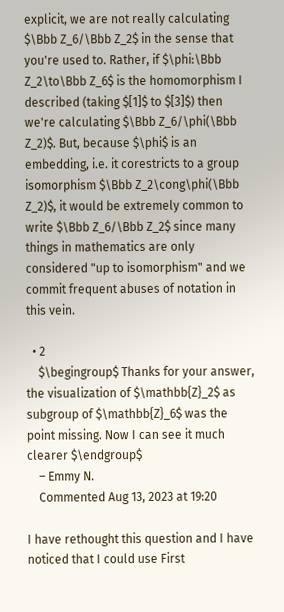explicit, we are not really calculating $\Bbb Z_6/\Bbb Z_2$ in the sense that you're used to. Rather, if $\phi:\Bbb Z_2\to\Bbb Z_6$ is the homomorphism I described (taking $[1]$ to $[3]$) then we're calculating $\Bbb Z_6/\phi(\Bbb Z_2)$. But, because $\phi$ is an embedding, i.e. it corestricts to a group isomorphism $\Bbb Z_2\cong\phi(\Bbb Z_2)$, it would be extremely common to write $\Bbb Z_6/\Bbb Z_2$ since many things in mathematics are only considered "up to isomorphism" and we commit frequent abuses of notation in this vein.

  • 2
    $\begingroup$ Thanks for your answer, the visualization of $\mathbb{Z}_2$ as subgroup of $\mathbb{Z}_6$ was the point missing. Now I can see it much clearer $\endgroup$
    – Emmy N.
    Commented Aug 13, 2023 at 19:20

I have rethought this question and I have noticed that I could use First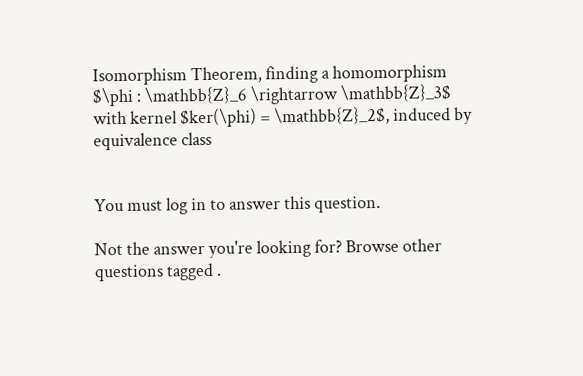Isomorphism Theorem, finding a homomorphism $\phi : \mathbb{Z}_6 \rightarrow \mathbb{Z}_3$ with kernel $ker(\phi) = \mathbb{Z}_2$, induced by equivalence class


You must log in to answer this question.

Not the answer you're looking for? Browse other questions tagged .